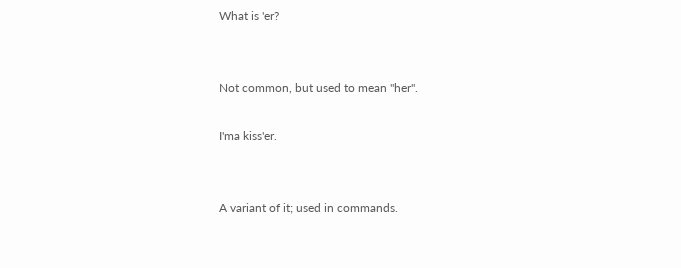What is 'er?


Not common, but used to mean "her".

I'ma kiss'er.


A variant of it; used in commands.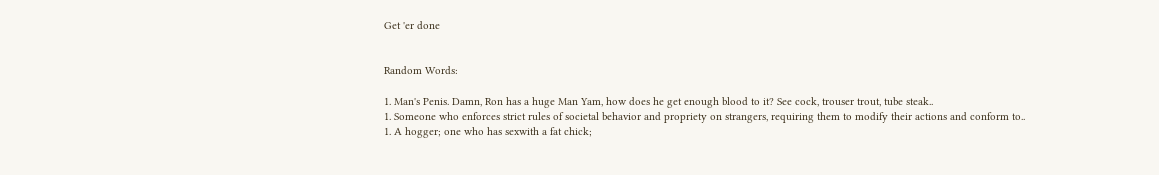Get 'er done


Random Words:

1. Man's Penis. Damn, Ron has a huge Man Yam, how does he get enough blood to it? See cock, trouser trout, tube steak..
1. Someone who enforces strict rules of societal behavior and propriety on strangers, requiring them to modify their actions and conform to..
1. A hogger; one who has sexwith a fat chick;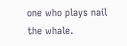one who plays nail the whale.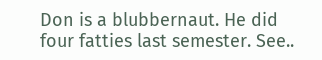Don is a blubbernaut. He did four fatties last semester. See..